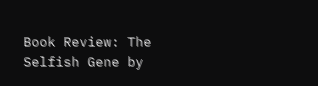Book Review: The Selfish Gene by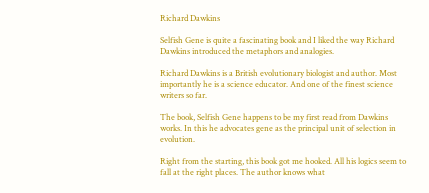Richard Dawkins

Selfish Gene is quite a fascinating book and I liked the way Richard Dawkins introduced the metaphors and analogies.

Richard Dawkins is a British evolutionary biologist and author. Most importantly he is a science educator. And one of the finest science writers so far.

The book, Selfish Gene happens to be my first read from Dawkins works. In this he advocates gene as the principal unit of selection in evolution.

Right from the starting, this book got me hooked. All his logics seem to fall at the right places. The author knows what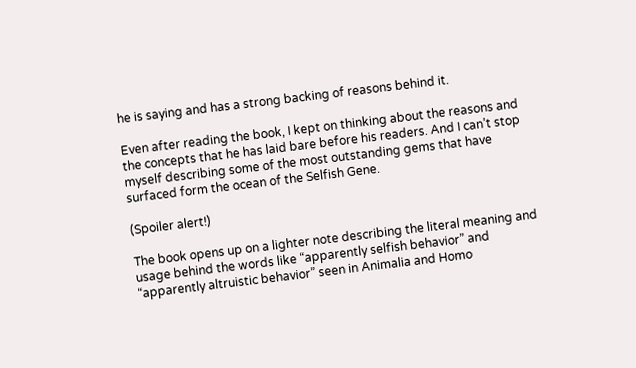he is saying and has a strong backing of reasons behind it.

Even after reading the book, I kept on thinking about the reasons and the concepts that he has laid bare before his readers. And I can’t stop myself describing some of the most outstanding gems that have surfaced form the ocean of the Selfish Gene.

(Spoiler alert!)

The book opens up on a lighter note describing the literal meaning and usage behind the words like “apparently selfish behavior” and “apparently altruistic behavior” seen in Animalia and Homo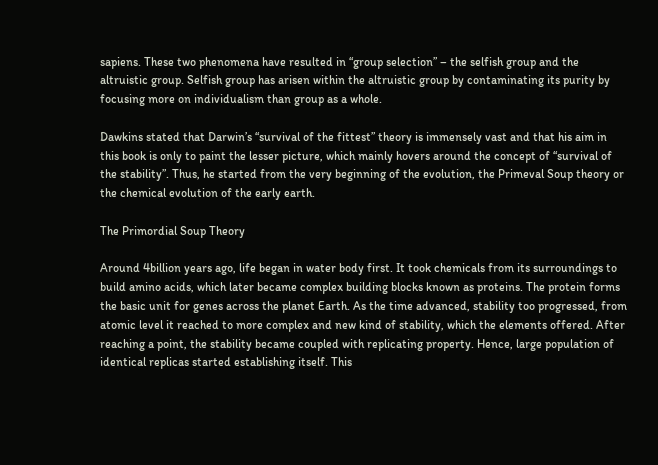sapiens. These two phenomena have resulted in “group selection” – the selfish group and the altruistic group. Selfish group has arisen within the altruistic group by contaminating its purity by focusing more on individualism than group as a whole.

Dawkins stated that Darwin’s “survival of the fittest” theory is immensely vast and that his aim in this book is only to paint the lesser picture, which mainly hovers around the concept of “survival of the stability”. Thus, he started from the very beginning of the evolution, the Primeval Soup theory or the chemical evolution of the early earth.

The Primordial Soup Theory

Around 4billion years ago, life began in water body first. It took chemicals from its surroundings to build amino acids, which later became complex building blocks known as proteins. The protein forms the basic unit for genes across the planet Earth. As the time advanced, stability too progressed, from atomic level it reached to more complex and new kind of stability, which the elements offered. After reaching a point, the stability became coupled with replicating property. Hence, large population of identical replicas started establishing itself. This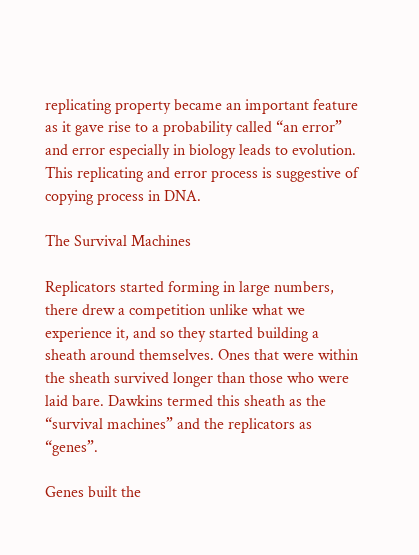replicating property became an important feature as it gave rise to a probability called “an error” and error especially in biology leads to evolution. This replicating and error process is suggestive of copying process in DNA.

The Survival Machines

Replicators started forming in large numbers, there drew a competition unlike what we experience it, and so they started building a sheath around themselves. Ones that were within the sheath survived longer than those who were laid bare. Dawkins termed this sheath as the “survival machines” and the replicators as “genes”.

Genes built the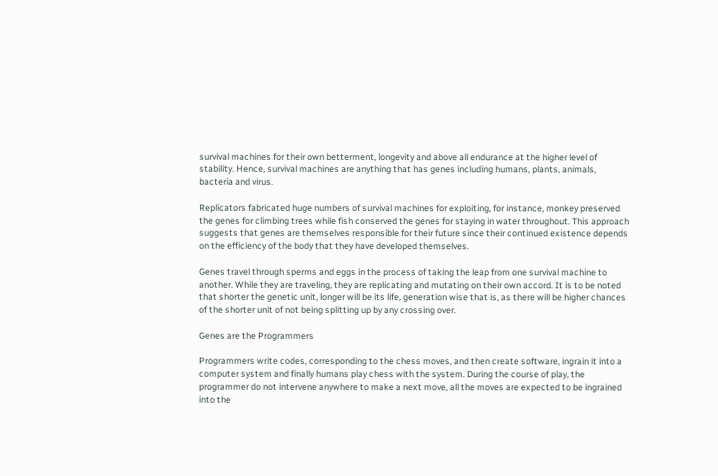survival machines for their own betterment, longevity and above all endurance at the higher level of stability. Hence, survival machines are anything that has genes including humans, plants, animals, bacteria and virus.

Replicators fabricated huge numbers of survival machines for exploiting, for instance, monkey preserved the genes for climbing trees while fish conserved the genes for staying in water throughout. This approach suggests that genes are themselves responsible for their future since their continued existence depends on the efficiency of the body that they have developed themselves.

Genes travel through sperms and eggs in the process of taking the leap from one survival machine to another. While they are traveling, they are replicating and mutating on their own accord. It is to be noted that shorter the genetic unit, longer will be its life, generation wise that is, as there will be higher chances of the shorter unit of not being splitting up by any crossing over.

Genes are the Programmers

Programmers write codes, corresponding to the chess moves, and then create software, ingrain it into a computer system and finally humans play chess with the system. During the course of play, the programmer do not intervene anywhere to make a next move, all the moves are expected to be ingrained into the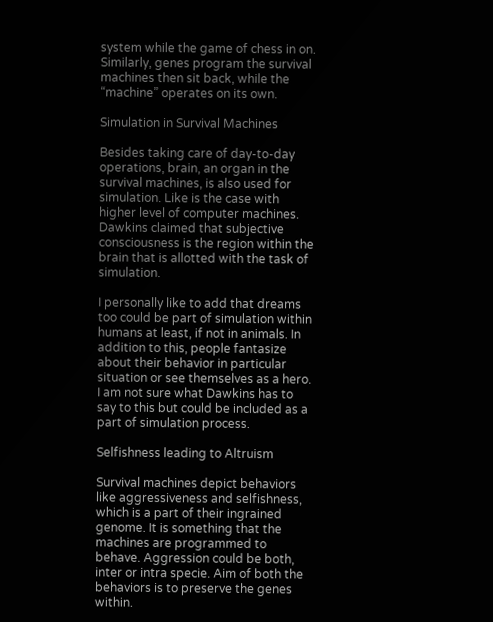system while the game of chess in on. Similarly, genes program the survival machines then sit back, while the “machine” operates on its own.

Simulation in Survival Machines

Besides taking care of day-to-day operations, brain, an organ in the survival machines, is also used for simulation. Like is the case with higher level of computer machines. Dawkins claimed that subjective consciousness is the region within the brain that is allotted with the task of simulation.

I personally like to add that dreams too could be part of simulation within humans at least, if not in animals. In addition to this, people fantasize about their behavior in particular situation or see themselves as a hero. I am not sure what Dawkins has to say to this but could be included as a part of simulation process.

Selfishness leading to Altruism

Survival machines depict behaviors like aggressiveness and selfishness, which is a part of their ingrained genome. It is something that the machines are programmed to behave. Aggression could be both, inter or intra specie. Aim of both the behaviors is to preserve the genes within.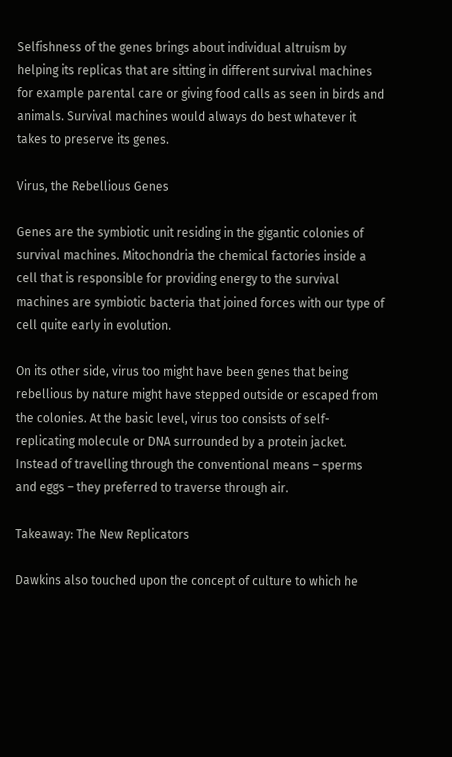Selfishness of the genes brings about individual altruism by helping its replicas that are sitting in different survival machines for example parental care or giving food calls as seen in birds and animals. Survival machines would always do best whatever it takes to preserve its genes.

Virus, the Rebellious Genes

Genes are the symbiotic unit residing in the gigantic colonies of survival machines. Mitochondria the chemical factories inside a cell that is responsible for providing energy to the survival machines are symbiotic bacteria that joined forces with our type of cell quite early in evolution.

On its other side, virus too might have been genes that being rebellious by nature might have stepped outside or escaped from the colonies. At the basic level, virus too consists of self-replicating molecule or DNA surrounded by a protein jacket. Instead of travelling through the conventional means – sperms and eggs – they preferred to traverse through air.

Takeaway: The New Replicators

Dawkins also touched upon the concept of culture to which he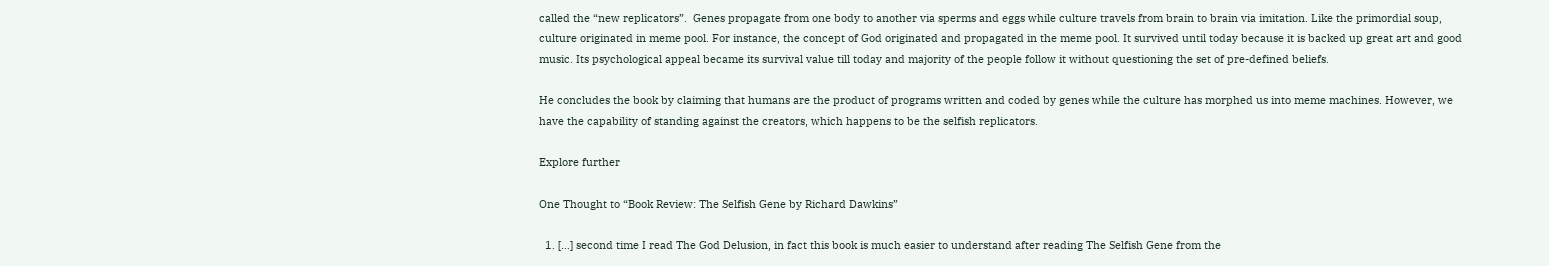called the “new replicators”.  Genes propagate from one body to another via sperms and eggs while culture travels from brain to brain via imitation. Like the primordial soup, culture originated in meme pool. For instance, the concept of God originated and propagated in the meme pool. It survived until today because it is backed up great art and good music. Its psychological appeal became its survival value till today and majority of the people follow it without questioning the set of pre-defined beliefs.

He concludes the book by claiming that humans are the product of programs written and coded by genes while the culture has morphed us into meme machines. However, we have the capability of standing against the creators, which happens to be the selfish replicators.

Explore further

One Thought to “Book Review: The Selfish Gene by Richard Dawkins”

  1. […] second time I read The God Delusion, in fact this book is much easier to understand after reading The Selfish Gene from the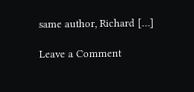same author, Richard […]

Leave a Comment